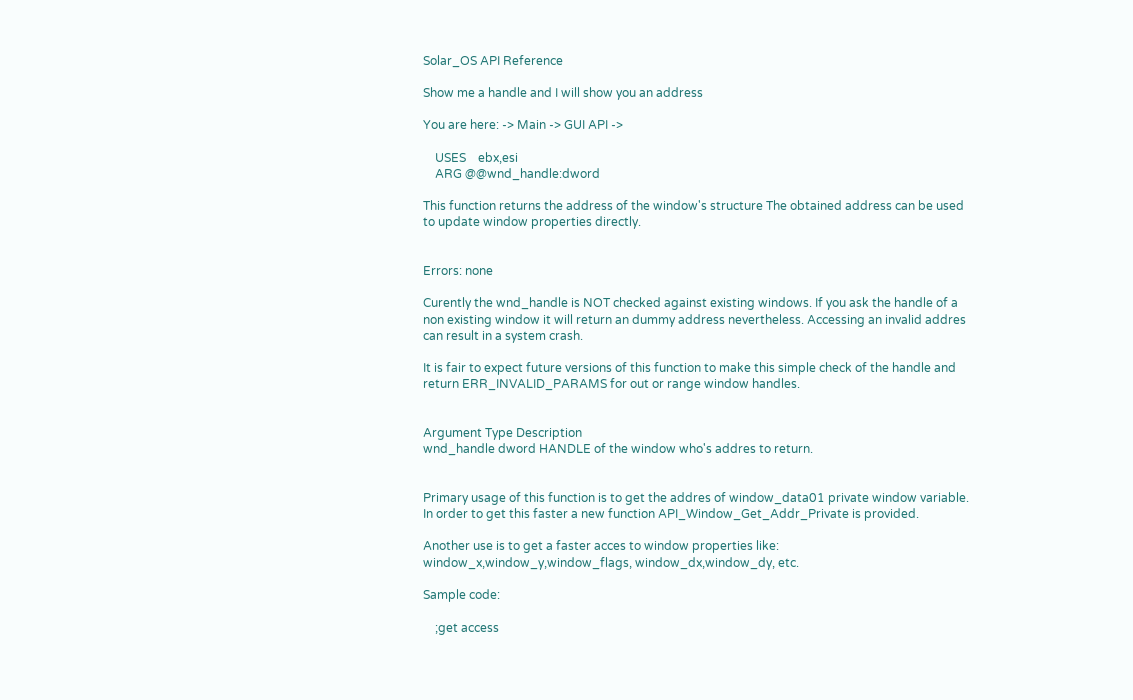Solar_OS API Reference

Show me a handle and I will show you an address

You are here: -> Main -> GUI API ->

    USES    ebx,esi
    ARG @@wnd_handle:dword

This function returns the address of the window's structure The obtained address can be used to update window properties directly.


Errors: none

Curently the wnd_handle is NOT checked against existing windows. If you ask the handle of a non existing window it will return an dummy address nevertheless. Accessing an invalid addres can result in a system crash.

It is fair to expect future versions of this function to make this simple check of the handle and return ERR_INVALID_PARAMS for out or range window handles.


Argument Type Description
wnd_handle dword HANDLE of the window who's addres to return.


Primary usage of this function is to get the addres of window_data01 private window variable. In order to get this faster a new function API_Window_Get_Addr_Private is provided.

Another use is to get a faster acces to window properties like: window_x,window_y,window_flags, window_dx,window_dy, etc.

Sample code:

    ;get access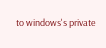to windows's private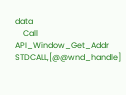data
    Call    API_Window_Get_Addr STDCALL,[@@wnd_handle]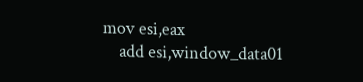mov esi,eax
    add esi,window_data01